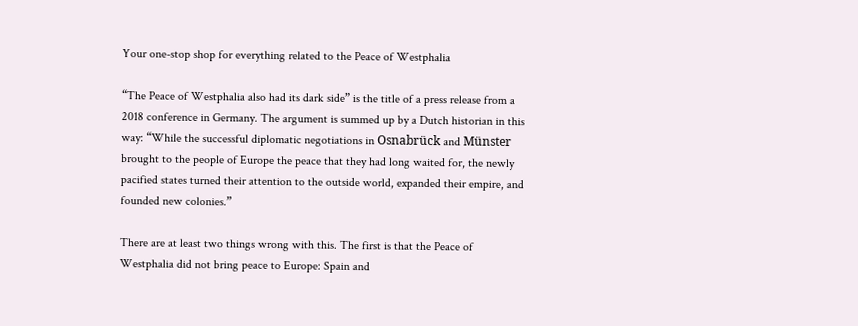Your one-stop shop for everything related to the Peace of Westphalia

“The Peace of Westphalia also had its dark side” is the title of a press release from a 2018 conference in Germany. The argument is summed up by a Dutch historian in this way: “While the successful diplomatic negotiations in Osnabrück and Münster brought to the people of Europe the peace that they had long waited for, the newly pacified states turned their attention to the outside world, expanded their empire, and founded new colonies.”

There are at least two things wrong with this. The first is that the Peace of Westphalia did not bring peace to Europe: Spain and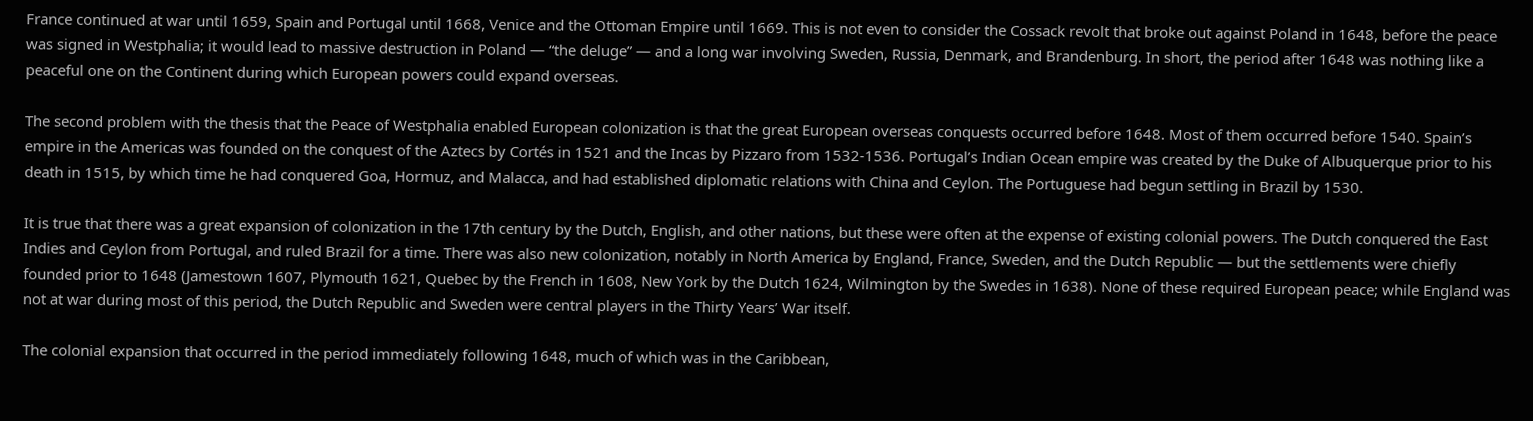France continued at war until 1659, Spain and Portugal until 1668, Venice and the Ottoman Empire until 1669. This is not even to consider the Cossack revolt that broke out against Poland in 1648, before the peace was signed in Westphalia; it would lead to massive destruction in Poland — “the deluge” — and a long war involving Sweden, Russia, Denmark, and Brandenburg. In short, the period after 1648 was nothing like a peaceful one on the Continent during which European powers could expand overseas.

The second problem with the thesis that the Peace of Westphalia enabled European colonization is that the great European overseas conquests occurred before 1648. Most of them occurred before 1540. Spain’s empire in the Americas was founded on the conquest of the Aztecs by Cortés in 1521 and the Incas by Pizzaro from 1532-1536. Portugal’s Indian Ocean empire was created by the Duke of Albuquerque prior to his death in 1515, by which time he had conquered Goa, Hormuz, and Malacca, and had established diplomatic relations with China and Ceylon. The Portuguese had begun settling in Brazil by 1530.

It is true that there was a great expansion of colonization in the 17th century by the Dutch, English, and other nations, but these were often at the expense of existing colonial powers. The Dutch conquered the East Indies and Ceylon from Portugal, and ruled Brazil for a time. There was also new colonization, notably in North America by England, France, Sweden, and the Dutch Republic — but the settlements were chiefly founded prior to 1648 (Jamestown 1607, Plymouth 1621, Quebec by the French in 1608, New York by the Dutch 1624, Wilmington by the Swedes in 1638). None of these required European peace; while England was not at war during most of this period, the Dutch Republic and Sweden were central players in the Thirty Years’ War itself.

The colonial expansion that occurred in the period immediately following 1648, much of which was in the Caribbean,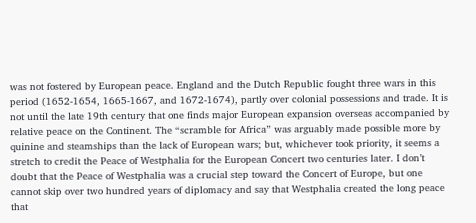was not fostered by European peace. England and the Dutch Republic fought three wars in this period (1652-1654, 1665-1667, and 1672-1674), partly over colonial possessions and trade. It is not until the late 19th century that one finds major European expansion overseas accompanied by relative peace on the Continent. The “scramble for Africa” was arguably made possible more by quinine and steamships than the lack of European wars; but, whichever took priority, it seems a stretch to credit the Peace of Westphalia for the European Concert two centuries later. I don’t doubt that the Peace of Westphalia was a crucial step toward the Concert of Europe, but one cannot skip over two hundred years of diplomacy and say that Westphalia created the long peace that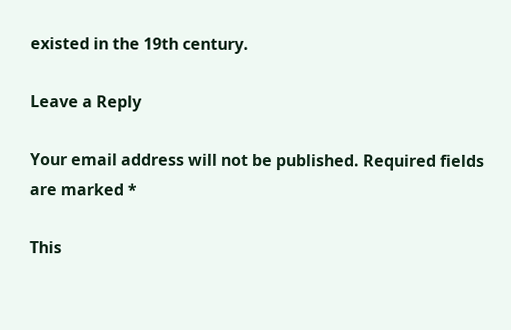existed in the 19th century.

Leave a Reply

Your email address will not be published. Required fields are marked *

This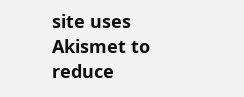site uses Akismet to reduce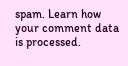spam. Learn how your comment data is processed.